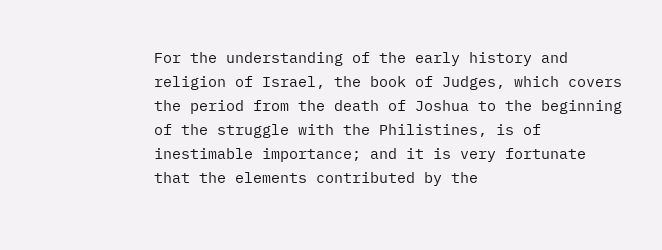For the understanding of the early history and religion of Israel, the book of Judges, which covers the period from the death of Joshua to the beginning of the struggle with the Philistines, is of inestimable importance; and it is very fortunate that the elements contributed by the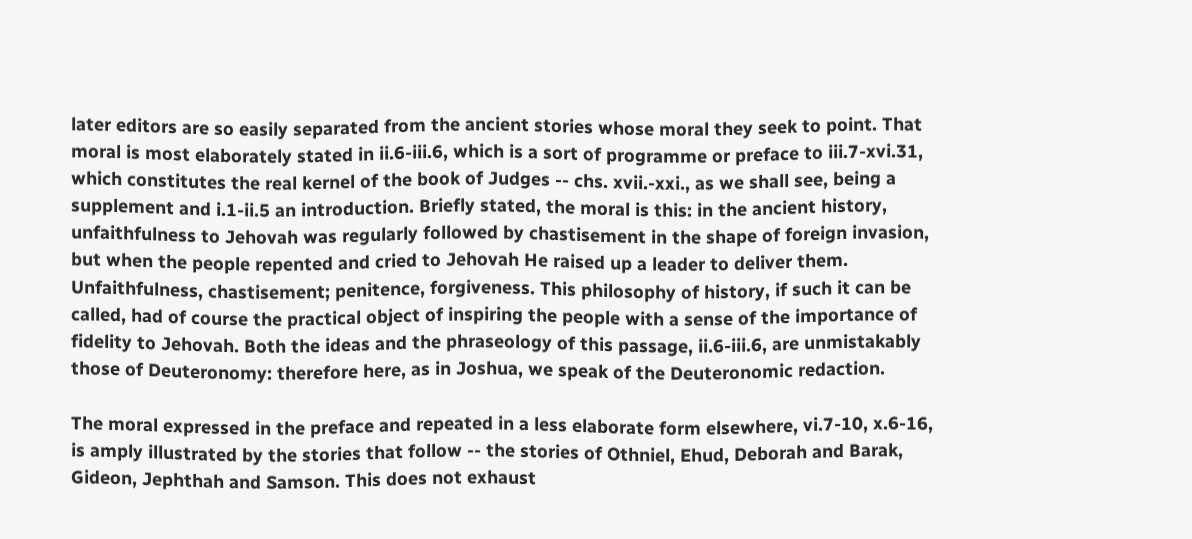later editors are so easily separated from the ancient stories whose moral they seek to point. That moral is most elaborately stated in ii.6-iii.6, which is a sort of programme or preface to iii.7-xvi.31, which constitutes the real kernel of the book of Judges -- chs. xvii.-xxi., as we shall see, being a supplement and i.1-ii.5 an introduction. Briefly stated, the moral is this: in the ancient history, unfaithfulness to Jehovah was regularly followed by chastisement in the shape of foreign invasion, but when the people repented and cried to Jehovah He raised up a leader to deliver them. Unfaithfulness, chastisement; penitence, forgiveness. This philosophy of history, if such it can be called, had of course the practical object of inspiring the people with a sense of the importance of fidelity to Jehovah. Both the ideas and the phraseology of this passage, ii.6-iii.6, are unmistakably those of Deuteronomy: therefore here, as in Joshua, we speak of the Deuteronomic redaction.

The moral expressed in the preface and repeated in a less elaborate form elsewhere, vi.7-10, x.6-16, is amply illustrated by the stories that follow -- the stories of Othniel, Ehud, Deborah and Barak, Gideon, Jephthah and Samson. This does not exhaust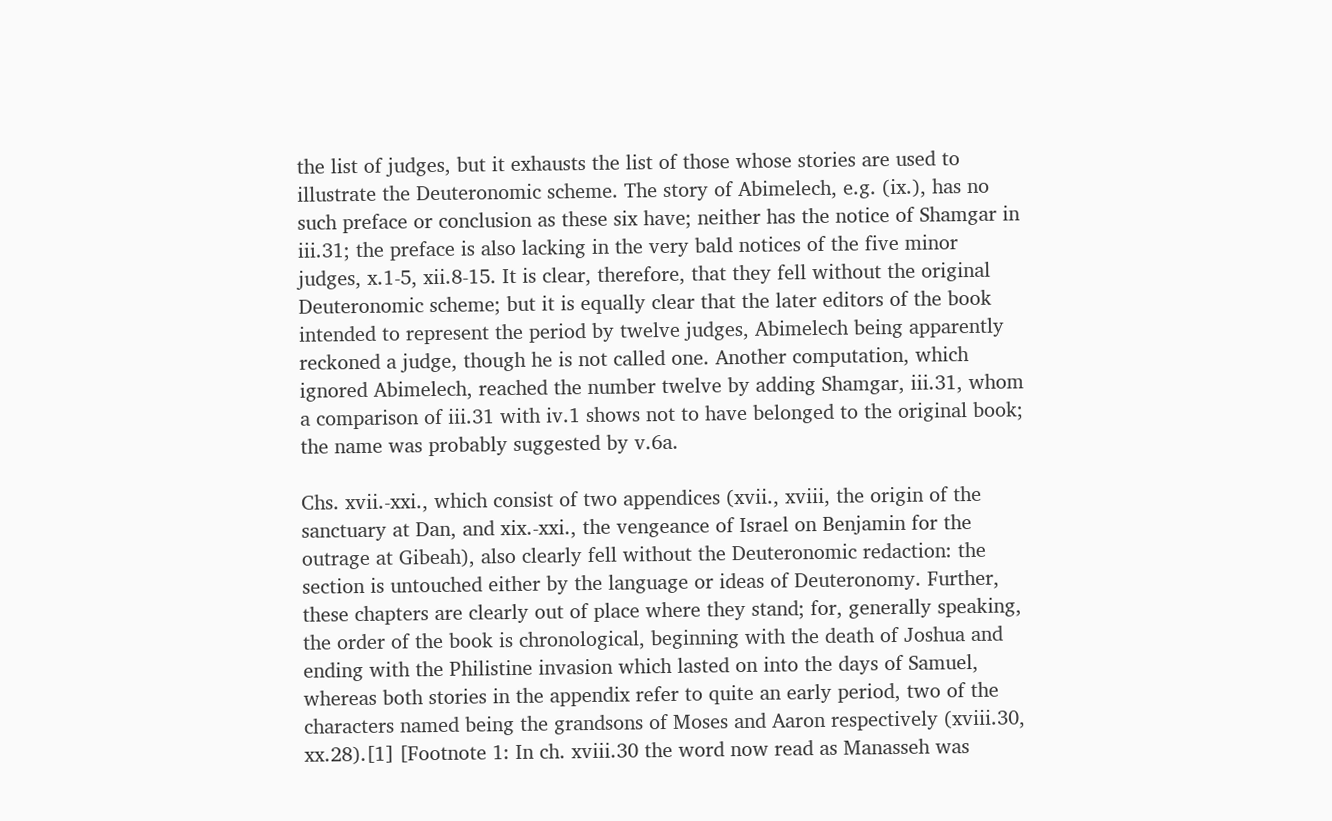the list of judges, but it exhausts the list of those whose stories are used to illustrate the Deuteronomic scheme. The story of Abimelech, e.g. (ix.), has no such preface or conclusion as these six have; neither has the notice of Shamgar in iii.31; the preface is also lacking in the very bald notices of the five minor judges, x.1-5, xii.8-15. It is clear, therefore, that they fell without the original Deuteronomic scheme; but it is equally clear that the later editors of the book intended to represent the period by twelve judges, Abimelech being apparently reckoned a judge, though he is not called one. Another computation, which ignored Abimelech, reached the number twelve by adding Shamgar, iii.31, whom a comparison of iii.31 with iv.1 shows not to have belonged to the original book; the name was probably suggested by v.6a.

Chs. xvii.-xxi., which consist of two appendices (xvii., xviii, the origin of the sanctuary at Dan, and xix.-xxi., the vengeance of Israel on Benjamin for the outrage at Gibeah), also clearly fell without the Deuteronomic redaction: the section is untouched either by the language or ideas of Deuteronomy. Further, these chapters are clearly out of place where they stand; for, generally speaking, the order of the book is chronological, beginning with the death of Joshua and ending with the Philistine invasion which lasted on into the days of Samuel, whereas both stories in the appendix refer to quite an early period, two of the characters named being the grandsons of Moses and Aaron respectively (xviii.30, xx.28).[1] [Footnote 1: In ch. xviii.30 the word now read as Manasseh was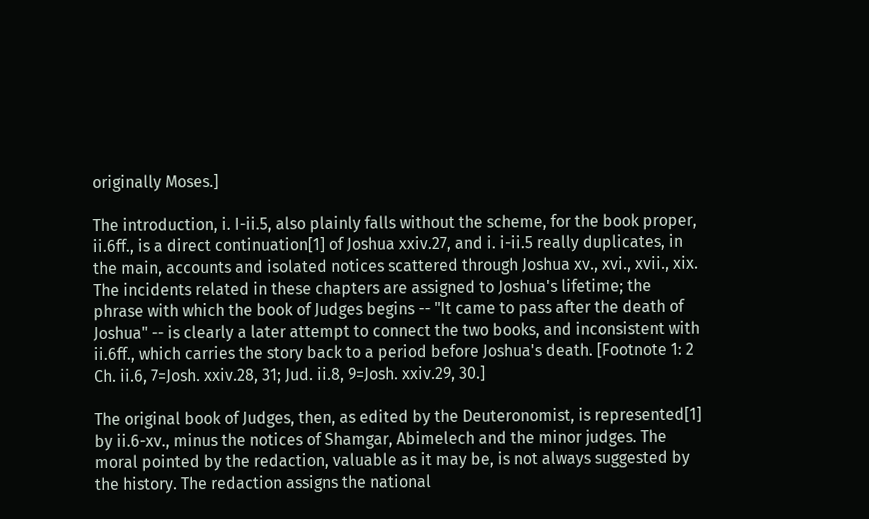originally Moses.]

The introduction, i. I-ii.5, also plainly falls without the scheme, for the book proper, ii.6ff., is a direct continuation[1] of Joshua xxiv.27, and i. i-ii.5 really duplicates, in the main, accounts and isolated notices scattered through Joshua xv., xvi., xvii., xix. The incidents related in these chapters are assigned to Joshua's lifetime; the phrase with which the book of Judges begins -- "It came to pass after the death of Joshua" -- is clearly a later attempt to connect the two books, and inconsistent with ii.6ff., which carries the story back to a period before Joshua's death. [Footnote 1: 2 Ch. ii.6, 7=Josh. xxiv.28, 31; Jud. ii.8, 9=Josh. xxiv.29, 30.]

The original book of Judges, then, as edited by the Deuteronomist, is represented[1] by ii.6-xv., minus the notices of Shamgar, Abimelech and the minor judges. The moral pointed by the redaction, valuable as it may be, is not always suggested by the history. The redaction assigns the national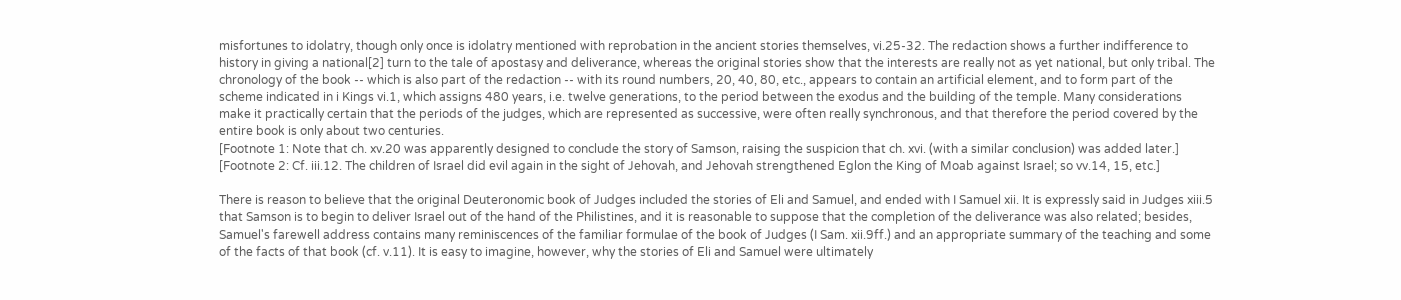misfortunes to idolatry, though only once is idolatry mentioned with reprobation in the ancient stories themselves, vi.25-32. The redaction shows a further indifference to history in giving a national[2] turn to the tale of apostasy and deliverance, whereas the original stories show that the interests are really not as yet national, but only tribal. The chronology of the book -- which is also part of the redaction -- with its round numbers, 20, 40, 80, etc., appears to contain an artificial element, and to form part of the scheme indicated in i Kings vi.1, which assigns 480 years, i.e. twelve generations, to the period between the exodus and the building of the temple. Many considerations make it practically certain that the periods of the judges, which are represented as successive, were often really synchronous, and that therefore the period covered by the entire book is only about two centuries.
[Footnote 1: Note that ch. xv.20 was apparently designed to conclude the story of Samson, raising the suspicion that ch. xvi. (with a similar conclusion) was added later.]
[Footnote 2: Cf. iii.12. The children of Israel did evil again in the sight of Jehovah, and Jehovah strengthened Eglon the King of Moab against Israel; so vv.14, 15, etc.]

There is reason to believe that the original Deuteronomic book of Judges included the stories of Eli and Samuel, and ended with I Samuel xii. It is expressly said in Judges xiii.5 that Samson is to begin to deliver Israel out of the hand of the Philistines, and it is reasonable to suppose that the completion of the deliverance was also related; besides, Samuel's farewell address contains many reminiscences of the familiar formulae of the book of Judges (I Sam. xii.9ff.) and an appropriate summary of the teaching and some of the facts of that book (cf. v.11). It is easy to imagine, however, why the stories of Eli and Samuel were ultimately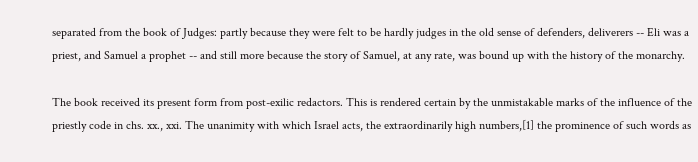separated from the book of Judges: partly because they were felt to be hardly judges in the old sense of defenders, deliverers -- Eli was a priest, and Samuel a prophet -- and still more because the story of Samuel, at any rate, was bound up with the history of the monarchy.

The book received its present form from post-exilic redactors. This is rendered certain by the unmistakable marks of the influence of the priestly code in chs. xx., xxi. The unanimity with which Israel acts, the extraordinarily high numbers,[1] the prominence of such words as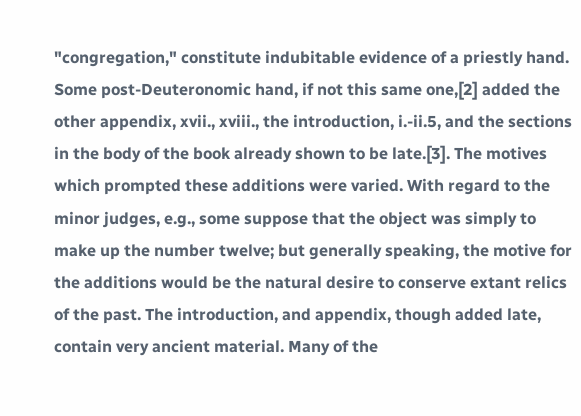"congregation," constitute indubitable evidence of a priestly hand. Some post-Deuteronomic hand, if not this same one,[2] added the other appendix, xvii., xviii., the introduction, i.-ii.5, and the sections in the body of the book already shown to be late.[3]. The motives which prompted these additions were varied. With regard to the minor judges, e.g., some suppose that the object was simply to make up the number twelve; but generally speaking, the motive for the additions would be the natural desire to conserve extant relics of the past. The introduction, and appendix, though added late, contain very ancient material. Many of the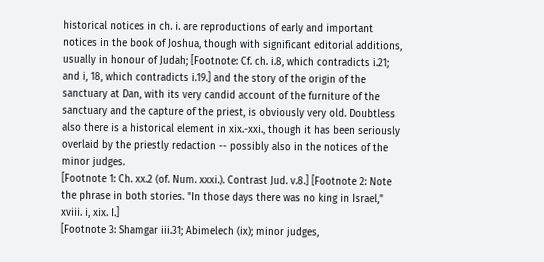historical notices in ch. i. are reproductions of early and important notices in the book of Joshua, though with significant editorial additions, usually in honour of Judah; [Footnote: Cf. ch. i.8, which contradicts i.21; and i, 18, which contradicts i.19.] and the story of the origin of the sanctuary at Dan, with its very candid account of the furniture of the sanctuary and the capture of the priest, is obviously very old. Doubtless also there is a historical element in xix.-xxi., though it has been seriously overlaid by the priestly redaction -- possibly also in the notices of the minor judges.
[Footnote 1: Ch. xx.2 (of. Num. xxxi.). Contrast Jud. v.8.] [Footnote 2: Note the phrase in both stories. "In those days there was no king in Israel," xviii. i, xix. I.]
[Footnote 3: Shamgar iii.31; Abimelech (ix); minor judges,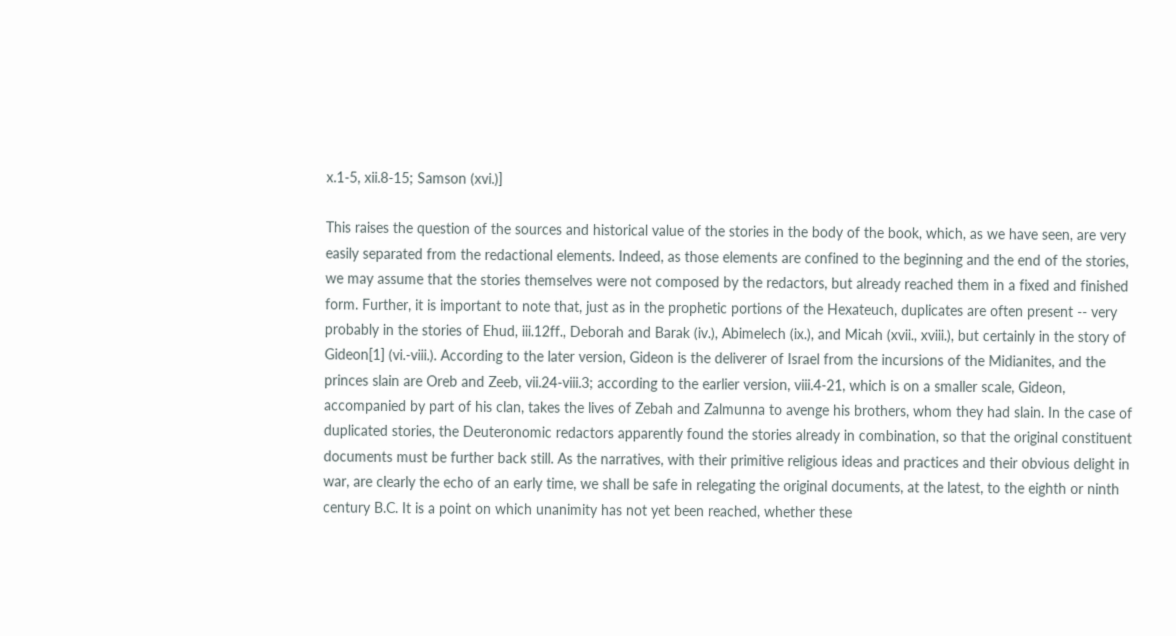x.1-5, xii.8-15; Samson (xvi.)]

This raises the question of the sources and historical value of the stories in the body of the book, which, as we have seen, are very easily separated from the redactional elements. Indeed, as those elements are confined to the beginning and the end of the stories, we may assume that the stories themselves were not composed by the redactors, but already reached them in a fixed and finished form. Further, it is important to note that, just as in the prophetic portions of the Hexateuch, duplicates are often present -- very probably in the stories of Ehud, iii.12ff., Deborah and Barak (iv.), Abimelech (ix.), and Micah (xvii., xviii.), but certainly in the story of Gideon[1] (vi.-viii.). According to the later version, Gideon is the deliverer of Israel from the incursions of the Midianites, and the princes slain are Oreb and Zeeb, vii.24-viii.3; according to the earlier version, viii.4-21, which is on a smaller scale, Gideon, accompanied by part of his clan, takes the lives of Zebah and Zalmunna to avenge his brothers, whom they had slain. In the case of duplicated stories, the Deuteronomic redactors apparently found the stories already in combination, so that the original constituent documents must be further back still. As the narratives, with their primitive religious ideas and practices and their obvious delight in war, are clearly the echo of an early time, we shall be safe in relegating the original documents, at the latest, to the eighth or ninth century B.C. It is a point on which unanimity has not yet been reached, whether these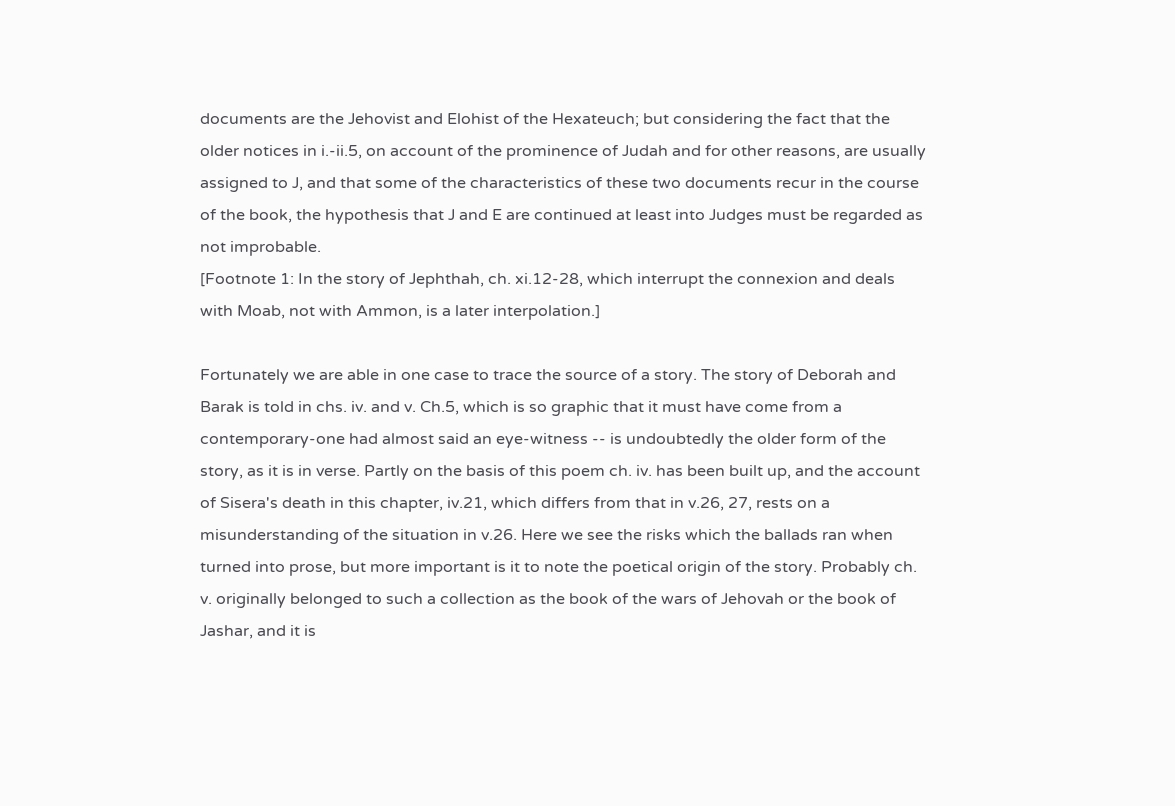documents are the Jehovist and Elohist of the Hexateuch; but considering the fact that the older notices in i.-ii.5, on account of the prominence of Judah and for other reasons, are usually assigned to J, and that some of the characteristics of these two documents recur in the course of the book, the hypothesis that J and E are continued at least into Judges must be regarded as not improbable.
[Footnote 1: In the story of Jephthah, ch. xi.12-28, which interrupt the connexion and deals with Moab, not with Ammon, is a later interpolation.]

Fortunately we are able in one case to trace the source of a story. The story of Deborah and Barak is told in chs. iv. and v. Ch.5, which is so graphic that it must have come from a contemporary-one had almost said an eye-witness -- is undoubtedly the older form of the story, as it is in verse. Partly on the basis of this poem ch. iv. has been built up, and the account of Sisera's death in this chapter, iv.21, which differs from that in v.26, 27, rests on a misunderstanding of the situation in v.26. Here we see the risks which the ballads ran when turned into prose, but more important is it to note the poetical origin of the story. Probably ch. v. originally belonged to such a collection as the book of the wars of Jehovah or the book of Jashar, and it is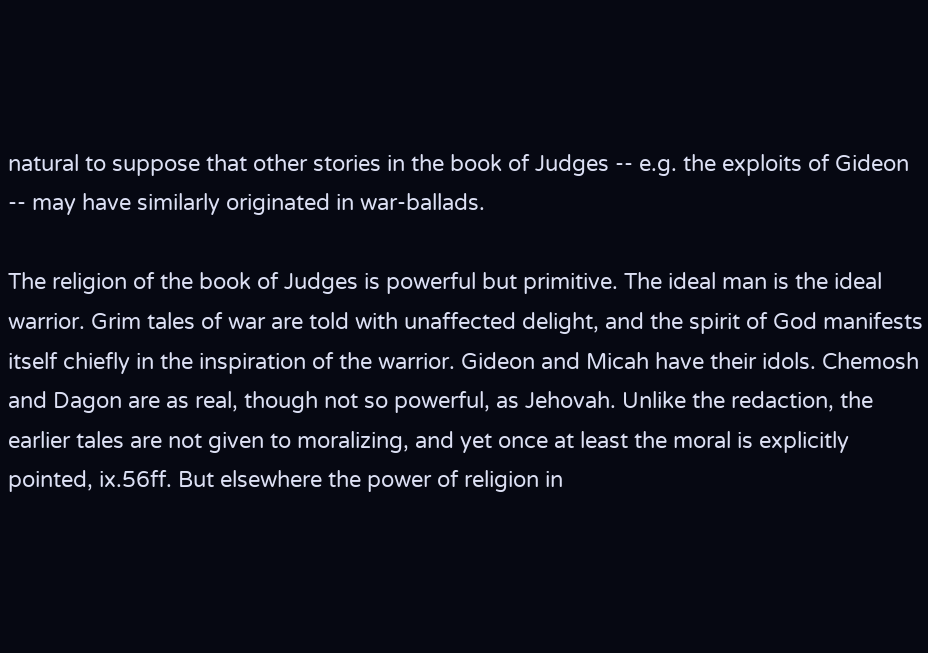natural to suppose that other stories in the book of Judges -- e.g. the exploits of Gideon -- may have similarly originated in war-ballads.

The religion of the book of Judges is powerful but primitive. The ideal man is the ideal warrior. Grim tales of war are told with unaffected delight, and the spirit of God manifests itself chiefly in the inspiration of the warrior. Gideon and Micah have their idols. Chemosh and Dagon are as real, though not so powerful, as Jehovah. Unlike the redaction, the earlier tales are not given to moralizing, and yet once at least the moral is explicitly pointed, ix.56ff. But elsewhere the power of religion in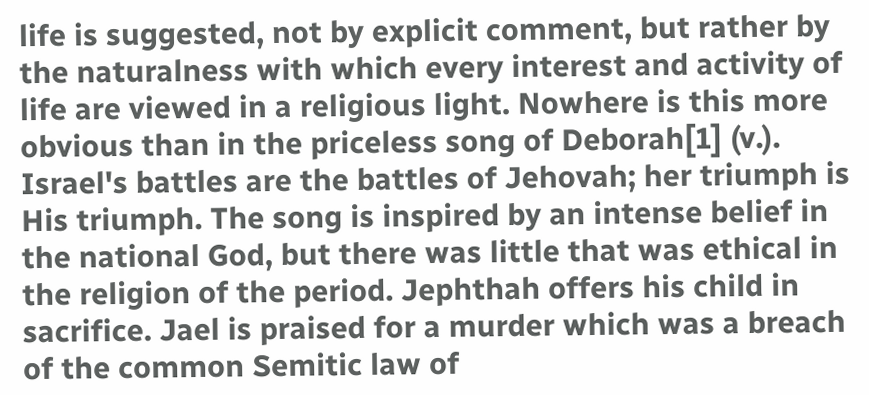life is suggested, not by explicit comment, but rather by the naturalness with which every interest and activity of life are viewed in a religious light. Nowhere is this more obvious than in the priceless song of Deborah[1] (v.). Israel's battles are the battles of Jehovah; her triumph is His triumph. The song is inspired by an intense belief in the national God, but there was little that was ethical in the religion of the period. Jephthah offers his child in sacrifice. Jael is praised for a murder which was a breach of the common Semitic law of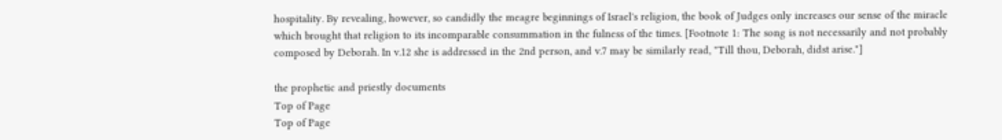hospitality. By revealing, however, so candidly the meagre beginnings of Israel's religion, the book of Judges only increases our sense of the miracle which brought that religion to its incomparable consummation in the fulness of the times. [Footnote 1: The song is not necessarily and not probably composed by Deborah. In v.12 she is addressed in the 2nd person, and v.7 may be similarly read, "Till thou, Deborah, didst arise."]

the prophetic and priestly documents
Top of Page
Top of Page